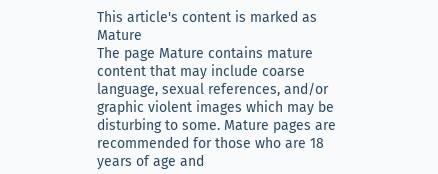This article's content is marked as Mature
The page Mature contains mature content that may include coarse language, sexual references, and/or graphic violent images which may be disturbing to some. Mature pages are recommended for those who are 18 years of age and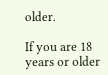older.

If you are 18 years or older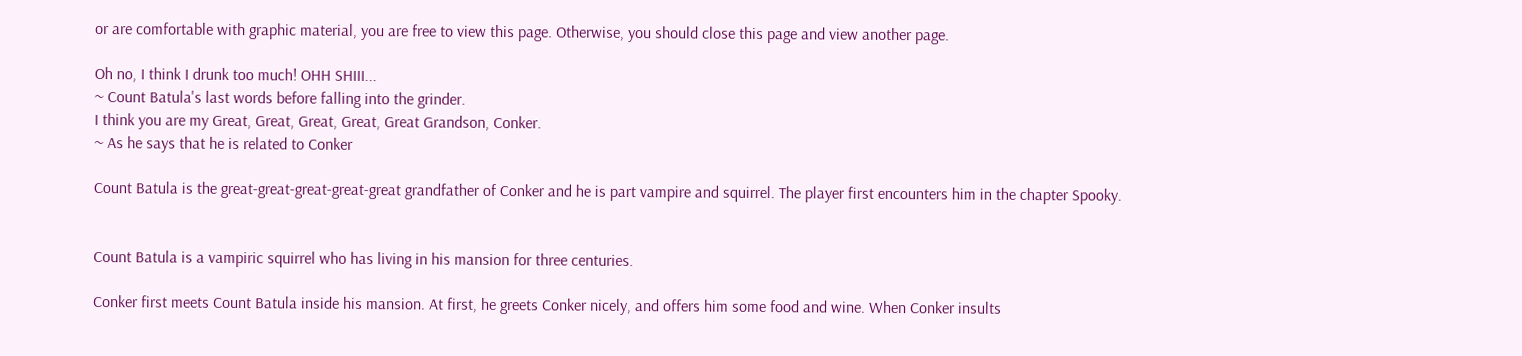or are comfortable with graphic material, you are free to view this page. Otherwise, you should close this page and view another page.

Oh no, I think I drunk too much! OHH SHIII...
~ Count Batula's last words before falling into the grinder.
I think you are my Great, Great, Great, Great, Great Grandson, Conker.
~ As he says that he is related to Conker

Count Batula is the great-great-great-great-great grandfather of Conker and he is part vampire and squirrel. The player first encounters him in the chapter Spooky.


Count Batula is a vampiric squirrel who has living in his mansion for three centuries.

Conker first meets Count Batula inside his mansion. At first, he greets Conker nicely, and offers him some food and wine. When Conker insults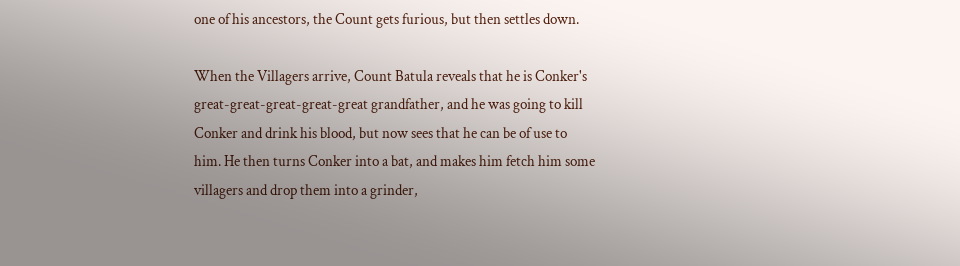one of his ancestors, the Count gets furious, but then settles down.

When the Villagers arrive, Count Batula reveals that he is Conker's great-great-great-great-great grandfather, and he was going to kill Conker and drink his blood, but now sees that he can be of use to him. He then turns Conker into a bat, and makes him fetch him some villagers and drop them into a grinder,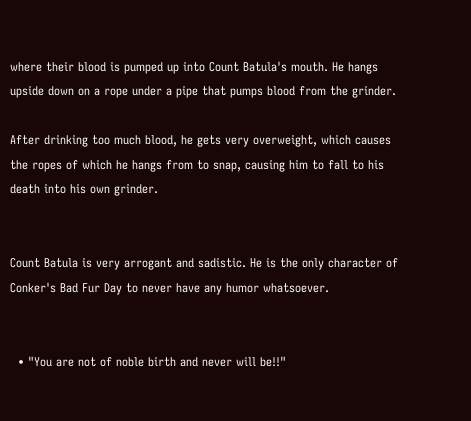where their blood is pumped up into Count Batula's mouth. He hangs upside down on a rope under a pipe that pumps blood from the grinder.

After drinking too much blood, he gets very overweight, which causes the ropes of which he hangs from to snap, causing him to fall to his death into his own grinder.


Count Batula is very arrogant and sadistic. He is the only character of Conker's Bad Fur Day to never have any humor whatsoever.


  • "You are not of noble birth and never will be!!"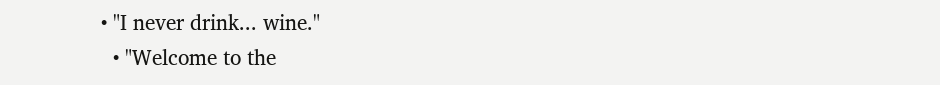• "I never drink... wine."
  • "Welcome to the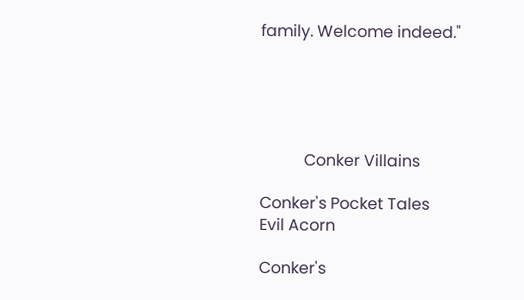family. Welcome indeed."





           Conker Villains

Conker's Pocket Tales
Evil Acorn

Conker's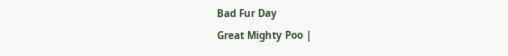Bad Fur Day
Great Mighty Poo |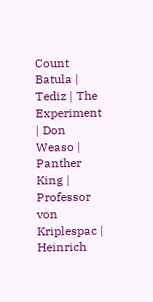Count Batula | Tediz | The Experiment | Don Weaso | Panther King | Professor von Kriplespac | Heinrich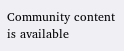Community content is available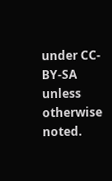under CC-BY-SA unless otherwise noted.